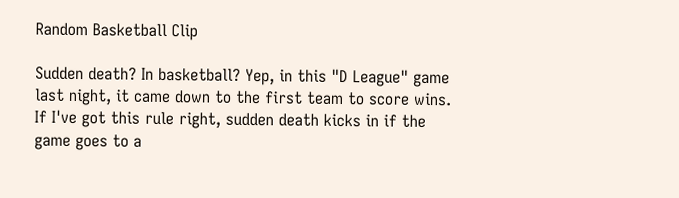Random Basketball Clip

Sudden death? In basketball? Yep, in this "D League" game last night, it came down to the first team to score wins.  If I've got this rule right, sudden death kicks in if the game goes to a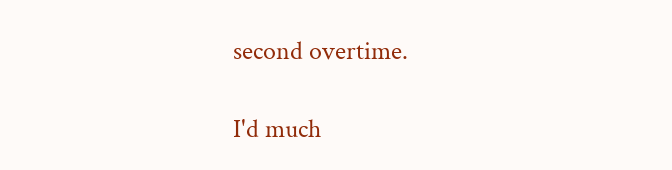second overtime.

I'd much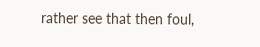rather see that then foul,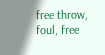free throw, foul, free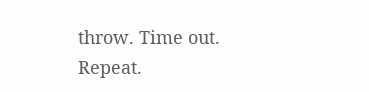throw. Time out. Repeat.